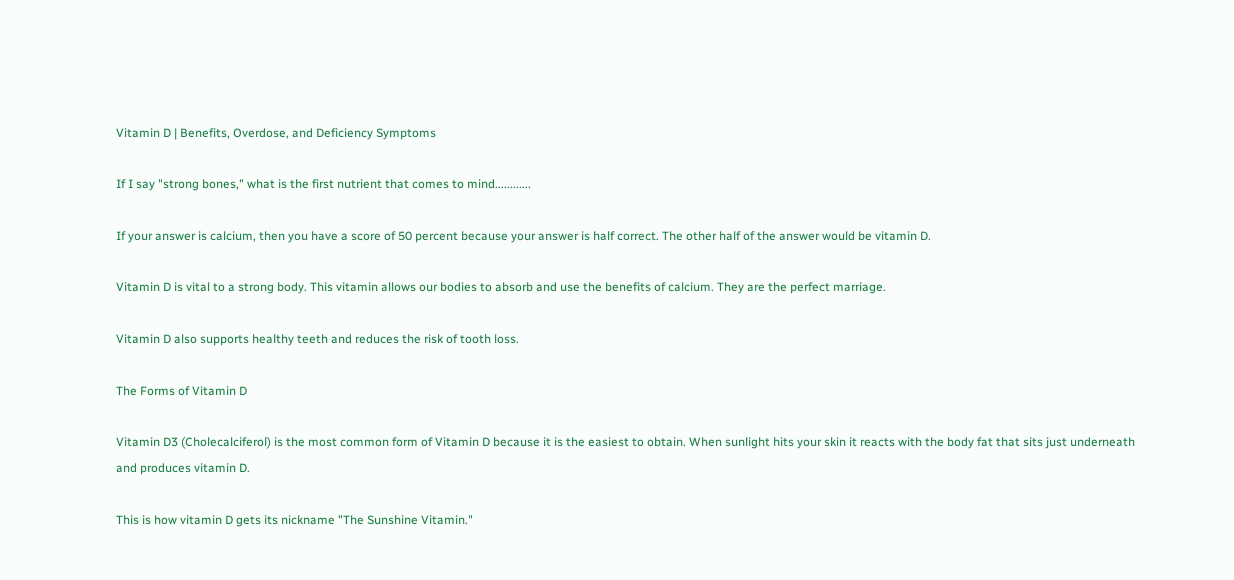Vitamin D | Benefits, Overdose, and Deficiency Symptoms

If I say "strong bones," what is the first nutrient that comes to mind............

If your answer is calcium, then you have a score of 50 percent because your answer is half correct. The other half of the answer would be vitamin D.

Vitamin D is vital to a strong body. This vitamin allows our bodies to absorb and use the benefits of calcium. They are the perfect marriage.

Vitamin D also supports healthy teeth and reduces the risk of tooth loss.

The Forms of Vitamin D

Vitamin D3 (Cholecalciferol) is the most common form of Vitamin D because it is the easiest to obtain. When sunlight hits your skin it reacts with the body fat that sits just underneath and produces vitamin D.

This is how vitamin D gets its nickname "The Sunshine Vitamin."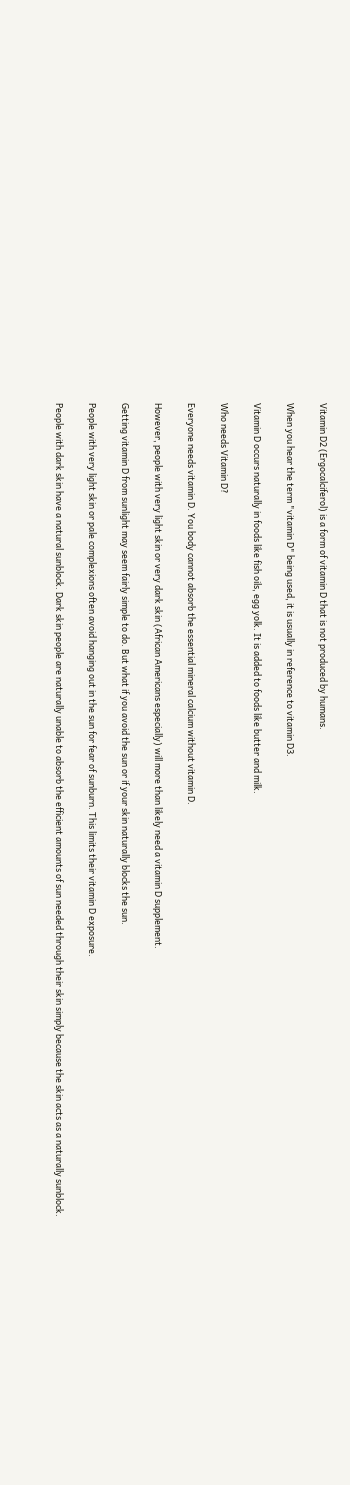Vitamin D2 (Ergocalciferol) is a form of vitamin D that is not produced by humans.

When you hear the term "vitamin D" being used, it is usually in reference to vitamin D3.

Vitamin D occurs naturally in foods like fish oils, egg yolk. It is added to foods like butter and milk.

Who needs Vitamin D?

Everyone needs vitamin D. You body cannot absorb the essential mineral calcium without vitamin D.

However, people with very light skin or very dark skin (African Americans especially) will more than likely need a vitamin D supplement.

Getting vitamin D from sunlight may seem fairly simple to do. But what if you avoid the sun or if your skin naturally blocks the sun.

People with very light skin or pale complexions often avoid hanging out in the sun for fear of sunburn. This limits their vitamin D exposure.

People with dark skin have a natural sunblock. Dark skin people are naturally unable to absorb the efficient amounts of sun needed through their skin simply because the skin acts as a naturally sunblock.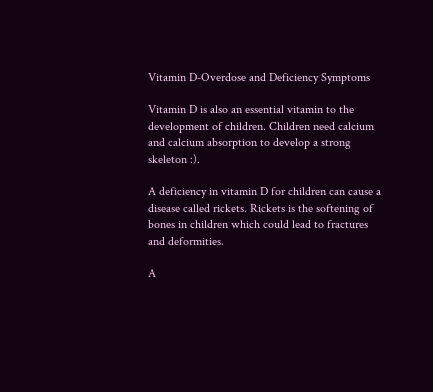Vitamin D-Overdose and Deficiency Symptoms

Vitamin D is also an essential vitamin to the development of children. Children need calcium and calcium absorption to develop a strong skeleton :).

A deficiency in vitamin D for children can cause a disease called rickets. Rickets is the softening of bones in children which could lead to fractures and deformities.

A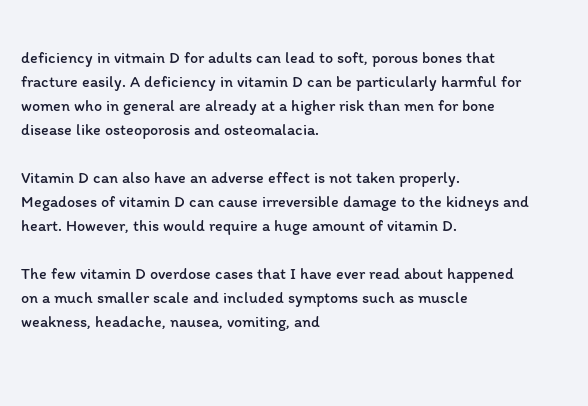deficiency in vitmain D for adults can lead to soft, porous bones that fracture easily. A deficiency in vitamin D can be particularly harmful for women who in general are already at a higher risk than men for bone disease like osteoporosis and osteomalacia.

Vitamin D can also have an adverse effect is not taken properly. Megadoses of vitamin D can cause irreversible damage to the kidneys and heart. However, this would require a huge amount of vitamin D.

The few vitamin D overdose cases that I have ever read about happened on a much smaller scale and included symptoms such as muscle weakness, headache, nausea, vomiting, and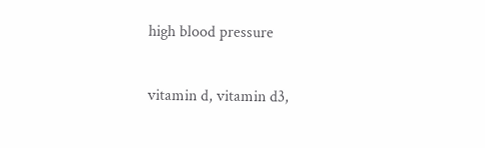high blood pressure

vitamin d, vitamin d3,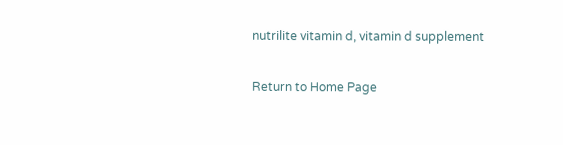nutrilite vitamin d, vitamin d supplement

Return to Home Page